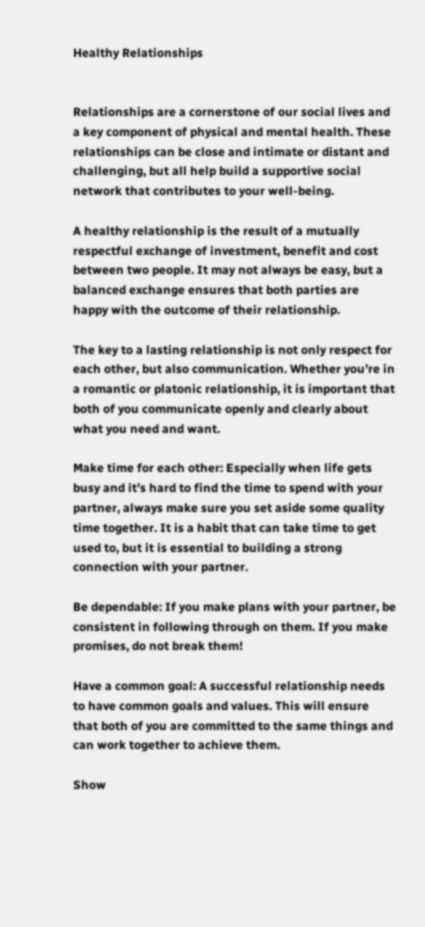Healthy Relationships


Relationships are a cornerstone of our social lives and a key component of physical and mental health. These relationships can be close and intimate or distant and challenging, but all help build a supportive social network that contributes to your well-being.

A healthy relationship is the result of a mutually respectful exchange of investment, benefit and cost between two people. It may not always be easy, but a balanced exchange ensures that both parties are happy with the outcome of their relationship.

The key to a lasting relationship is not only respect for each other, but also communication. Whether you’re in a romantic or platonic relationship, it is important that both of you communicate openly and clearly about what you need and want.

Make time for each other: Especially when life gets busy and it’s hard to find the time to spend with your partner, always make sure you set aside some quality time together. It is a habit that can take time to get used to, but it is essential to building a strong connection with your partner.

Be dependable: If you make plans with your partner, be consistent in following through on them. If you make promises, do not break them!

Have a common goal: A successful relationship needs to have common goals and values. This will ensure that both of you are committed to the same things and can work together to achieve them.

Show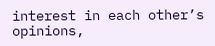interest in each other’s opinions,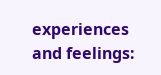experiences and feelings: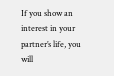If you show an interest in your partner’s life, you will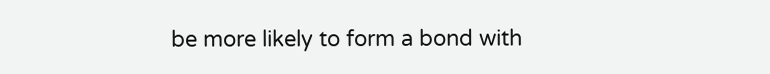be more likely to form a bond with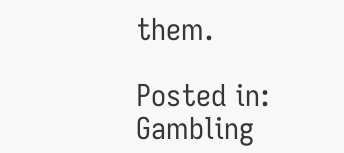them.

Posted in: Gambling